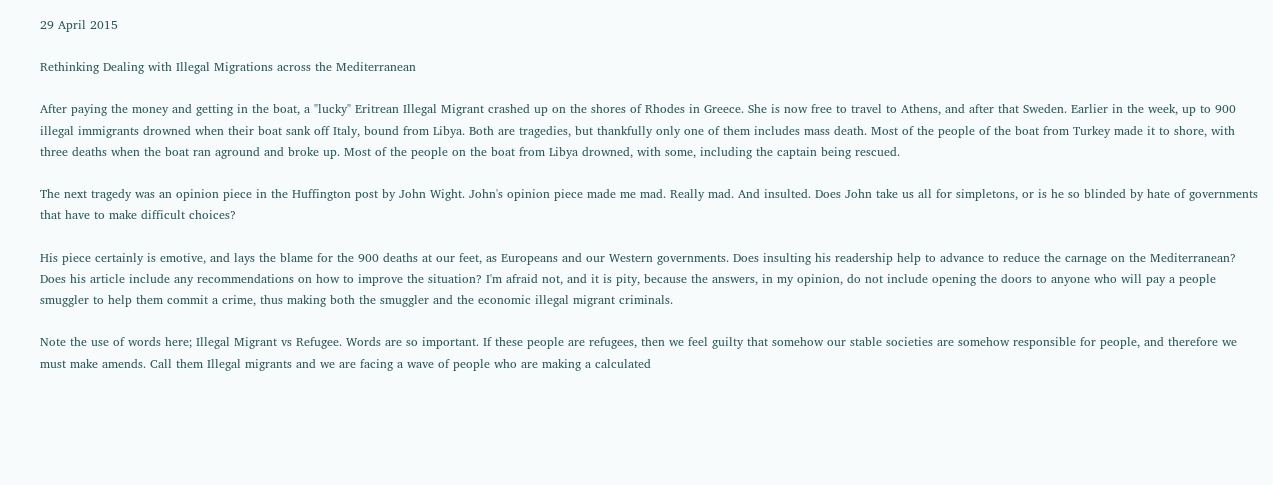29 April 2015

Rethinking Dealing with Illegal Migrations across the Mediterranean

After paying the money and getting in the boat, a "lucky" Eritrean Illegal Migrant crashed up on the shores of Rhodes in Greece. She is now free to travel to Athens, and after that Sweden. Earlier in the week, up to 900 illegal immigrants drowned when their boat sank off Italy, bound from Libya. Both are tragedies, but thankfully only one of them includes mass death. Most of the people of the boat from Turkey made it to shore, with three deaths when the boat ran aground and broke up. Most of the people on the boat from Libya drowned, with some, including the captain being rescued.

The next tragedy was an opinion piece in the Huffington post by John Wight. John's opinion piece made me mad. Really mad. And insulted. Does John take us all for simpletons, or is he so blinded by hate of governments that have to make difficult choices?

His piece certainly is emotive, and lays the blame for the 900 deaths at our feet, as Europeans and our Western governments. Does insulting his readership help to advance to reduce the carnage on the Mediterranean? Does his article include any recommendations on how to improve the situation? I'm afraid not, and it is pity, because the answers, in my opinion, do not include opening the doors to anyone who will pay a people smuggler to help them commit a crime, thus making both the smuggler and the economic illegal migrant criminals.

Note the use of words here; Illegal Migrant vs Refugee. Words are so important. If these people are refugees, then we feel guilty that somehow our stable societies are somehow responsible for people, and therefore we must make amends. Call them Illegal migrants and we are facing a wave of people who are making a calculated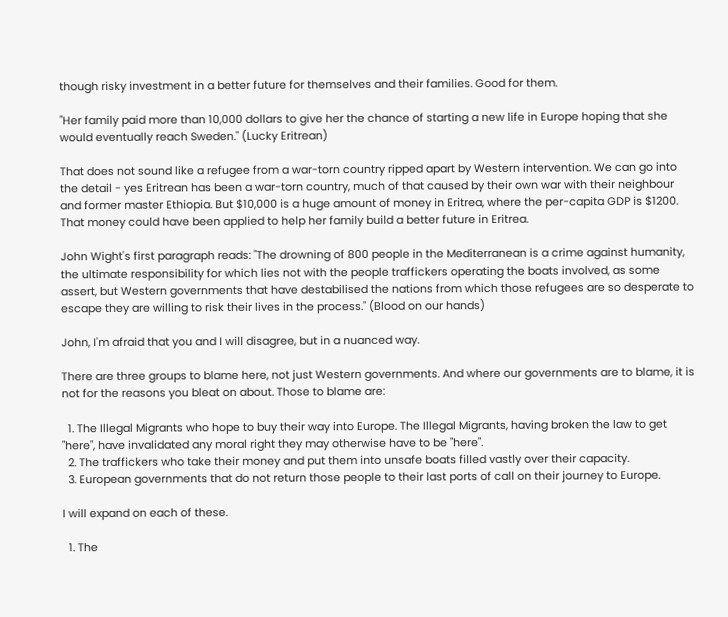though risky investment in a better future for themselves and their families. Good for them.

"Her family paid more than 10,000 dollars to give her the chance of starting a new life in Europe hoping that she would eventually reach Sweden." (Lucky Eritrean)

That does not sound like a refugee from a war-torn country ripped apart by Western intervention. We can go into the detail - yes Eritrean has been a war-torn country, much of that caused by their own war with their neighbour and former master Ethiopia. But $10,000 is a huge amount of money in Eritrea, where the per-capita GDP is $1200. That money could have been applied to help her family build a better future in Eritrea.

John Wight's first paragraph reads: "The drowning of 800 people in the Mediterranean is a crime against humanity, the ultimate responsibility for which lies not with the people traffickers operating the boats involved, as some assert, but Western governments that have destabilised the nations from which those refugees are so desperate to escape they are willing to risk their lives in the process." (Blood on our hands)

John, I'm afraid that you and I will disagree, but in a nuanced way.

There are three groups to blame here, not just Western governments. And where our governments are to blame, it is not for the reasons you bleat on about. Those to blame are:

  1. The Illegal Migrants who hope to buy their way into Europe. The Illegal Migrants, having broken the law to get "here", have invalidated any moral right they may otherwise have to be "here".
  2. The traffickers who take their money and put them into unsafe boats filled vastly over their capacity.
  3. European governments that do not return those people to their last ports of call on their journey to Europe.

I will expand on each of these.

  1. The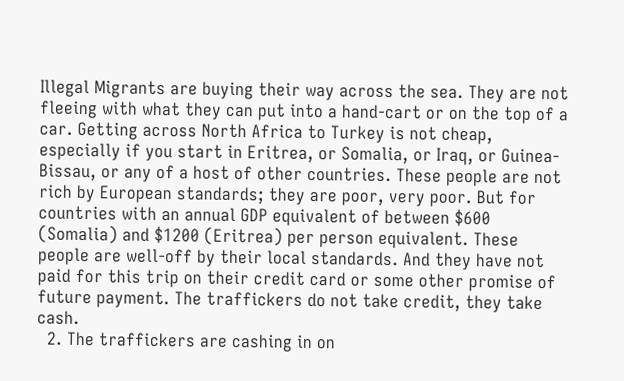Illegal Migrants are buying their way across the sea. They are not fleeing with what they can put into a hand-cart or on the top of a car. Getting across North Africa to Turkey is not cheap, especially if you start in Eritrea, or Somalia, or Iraq, or Guinea-Bissau, or any of a host of other countries. These people are not rich by European standards; they are poor, very poor. But for countries with an annual GDP equivalent of between $600 (Somalia) and $1200 (Eritrea) per person equivalent. These people are well-off by their local standards. And they have not paid for this trip on their credit card or some other promise of future payment. The traffickers do not take credit, they take cash.
  2. The traffickers are cashing in on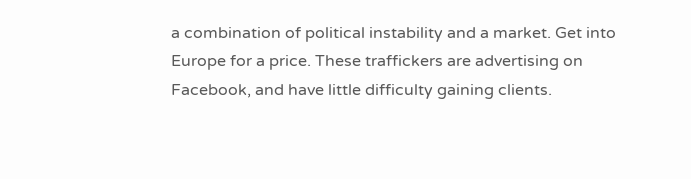a combination of political instability and a market. Get into Europe for a price. These traffickers are advertising on Facebook, and have little difficulty gaining clients.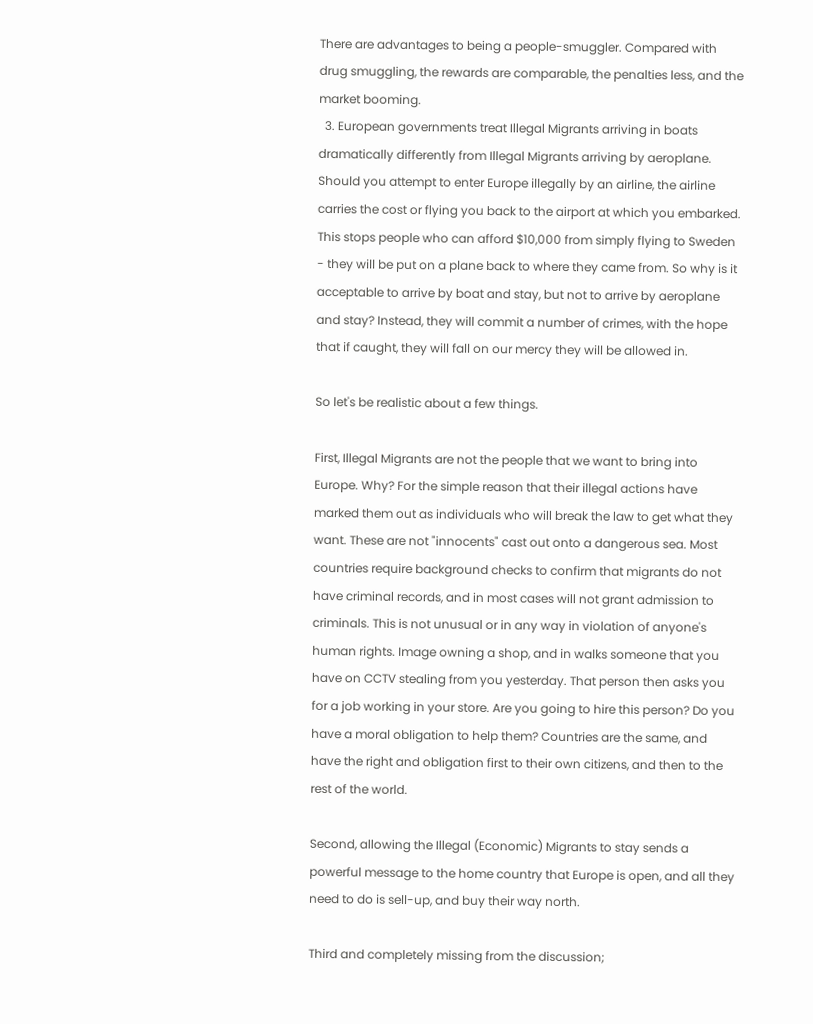There are advantages to being a people-smuggler. Compared with drug smuggling, the rewards are comparable, the penalties less, and the market booming.
  3. European governments treat Illegal Migrants arriving in boats dramatically differently from Illegal Migrants arriving by aeroplane. Should you attempt to enter Europe illegally by an airline, the airline carries the cost or flying you back to the airport at which you embarked. This stops people who can afford $10,000 from simply flying to Sweden - they will be put on a plane back to where they came from. So why is it acceptable to arrive by boat and stay, but not to arrive by aeroplane and stay? Instead, they will commit a number of crimes, with the hope that if caught, they will fall on our mercy they will be allowed in.

So let's be realistic about a few things.

First, Illegal Migrants are not the people that we want to bring into Europe. Why? For the simple reason that their illegal actions have marked them out as individuals who will break the law to get what they want. These are not "innocents" cast out onto a dangerous sea. Most countries require background checks to confirm that migrants do not have criminal records, and in most cases will not grant admission to criminals. This is not unusual or in any way in violation of anyone's human rights. Image owning a shop, and in walks someone that you have on CCTV stealing from you yesterday. That person then asks you for a job working in your store. Are you going to hire this person? Do you have a moral obligation to help them? Countries are the same, and have the right and obligation first to their own citizens, and then to the rest of the world.

Second, allowing the Illegal (Economic) Migrants to stay sends a powerful message to the home country that Europe is open, and all they need to do is sell-up, and buy their way north.

Third and completely missing from the discussion;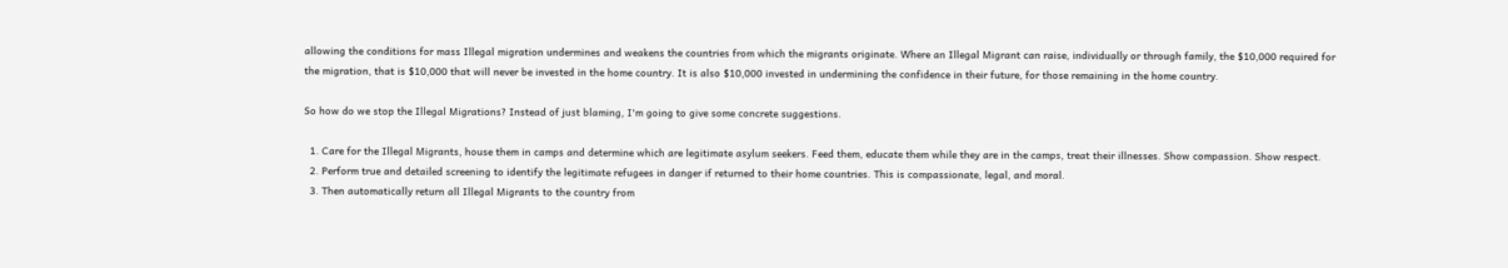allowing the conditions for mass Illegal migration undermines and weakens the countries from which the migrants originate. Where an Illegal Migrant can raise, individually or through family, the $10,000 required for the migration, that is $10,000 that will never be invested in the home country. It is also $10,000 invested in undermining the confidence in their future, for those remaining in the home country.

So how do we stop the Illegal Migrations? Instead of just blaming, I'm going to give some concrete suggestions.

  1. Care for the Illegal Migrants, house them in camps and determine which are legitimate asylum seekers. Feed them, educate them while they are in the camps, treat their illnesses. Show compassion. Show respect.
  2. Perform true and detailed screening to identify the legitimate refugees in danger if returned to their home countries. This is compassionate, legal, and moral.
  3. Then automatically return all Illegal Migrants to the country from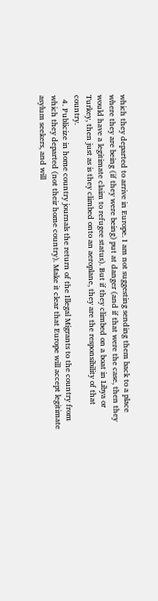which they departed to arrive in Europe. I am not suggesting sending them back to a place where they are being (if they were being) put at danger (and if that were the case, then they would have a legitimate claim to refugee status). But if they climbed on a boat in Libya or Turkey, then just as is they climbed onto an aeroplane, they are the responsibility of that country.
  4. Publicize in home country journals the return of the Illegal Migrants to the country from which they departed (not their home country). Make it clear that Europe will accept legitimate asylum seekers, and will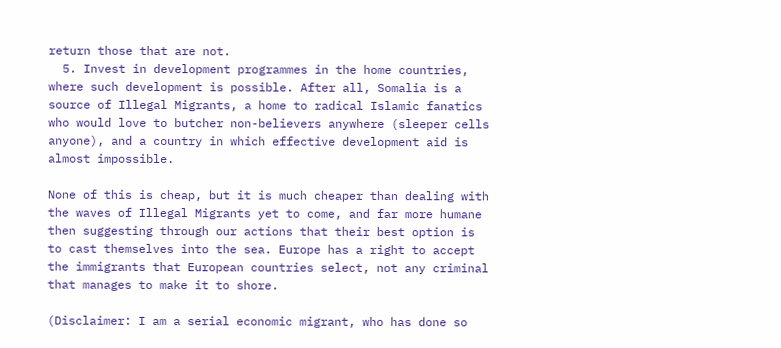return those that are not.
  5. Invest in development programmes in the home countries, where such development is possible. After all, Somalia is a source of Illegal Migrants, a home to radical Islamic fanatics who would love to butcher non-believers anywhere (sleeper cells anyone), and a country in which effective development aid is almost impossible.

None of this is cheap, but it is much cheaper than dealing with the waves of Illegal Migrants yet to come, and far more humane then suggesting through our actions that their best option is to cast themselves into the sea. Europe has a right to accept the immigrants that European countries select, not any criminal that manages to make it to shore.

(Disclaimer: I am a serial economic migrant, who has done so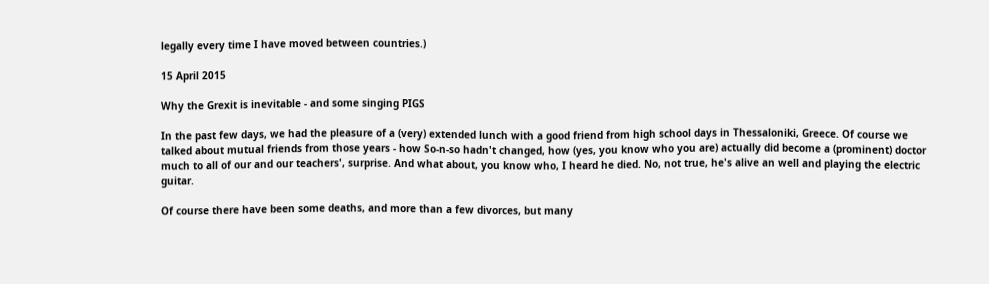legally every time I have moved between countries.)

15 April 2015

Why the Grexit is inevitable - and some singing PIGS

In the past few days, we had the pleasure of a (very) extended lunch with a good friend from high school days in Thessaloniki, Greece. Of course we talked about mutual friends from those years - how So-n-so hadn't changed, how (yes, you know who you are) actually did become a (prominent) doctor much to all of our and our teachers', surprise. And what about, you know who, I heard he died. No, not true, he's alive an well and playing the electric guitar.

Of course there have been some deaths, and more than a few divorces, but many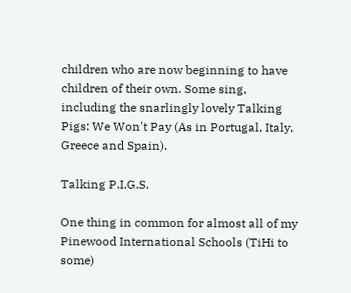children who are now beginning to have children of their own. Some sing, including the snarlingly lovely Talking Pigs: We Won't Pay (As in Portugal, Italy, Greece and Spain).

Talking P.I.G.S.

One thing in common for almost all of my Pinewood International Schools (TiHi to some)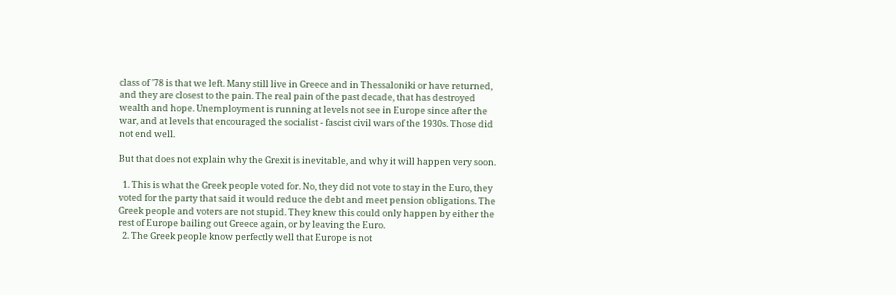class of '78 is that we left. Many still live in Greece and in Thessaloniki or have returned, and they are closest to the pain. The real pain of the past decade, that has destroyed wealth and hope. Unemployment is running at levels not see in Europe since after the war, and at levels that encouraged the socialist - fascist civil wars of the 1930s. Those did not end well.

But that does not explain why the Grexit is inevitable, and why it will happen very soon.

  1. This is what the Greek people voted for. No, they did not vote to stay in the Euro, they voted for the party that said it would reduce the debt and meet pension obligations. The Greek people and voters are not stupid. They knew this could only happen by either the rest of Europe bailing out Greece again, or by leaving the Euro.
  2. The Greek people know perfectly well that Europe is not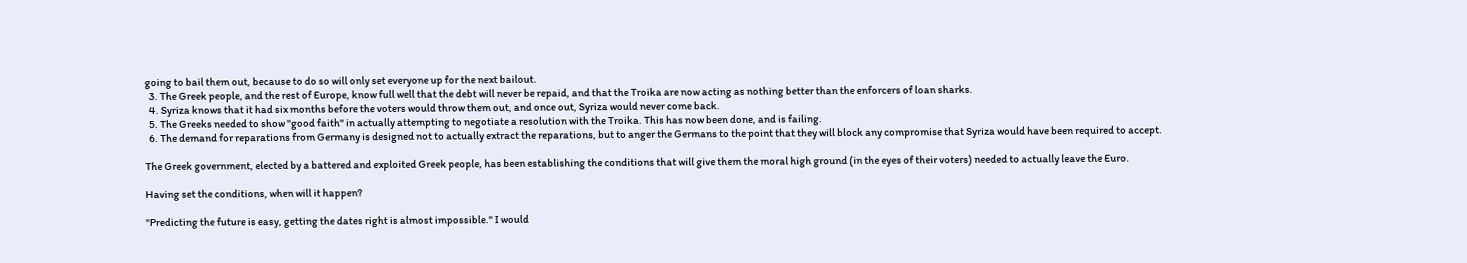going to bail them out, because to do so will only set everyone up for the next bailout.
  3. The Greek people, and the rest of Europe, know full well that the debt will never be repaid, and that the Troika are now acting as nothing better than the enforcers of loan sharks.
  4. Syriza knows that it had six months before the voters would throw them out, and once out, Syriza would never come back.
  5. The Greeks needed to show "good faith" in actually attempting to negotiate a resolution with the Troika. This has now been done, and is failing.
  6. The demand for reparations from Germany is designed not to actually extract the reparations, but to anger the Germans to the point that they will block any compromise that Syriza would have been required to accept.

The Greek government, elected by a battered and exploited Greek people, has been establishing the conditions that will give them the moral high ground (in the eyes of their voters) needed to actually leave the Euro.

Having set the conditions, when will it happen?

"Predicting the future is easy, getting the dates right is almost impossible." I would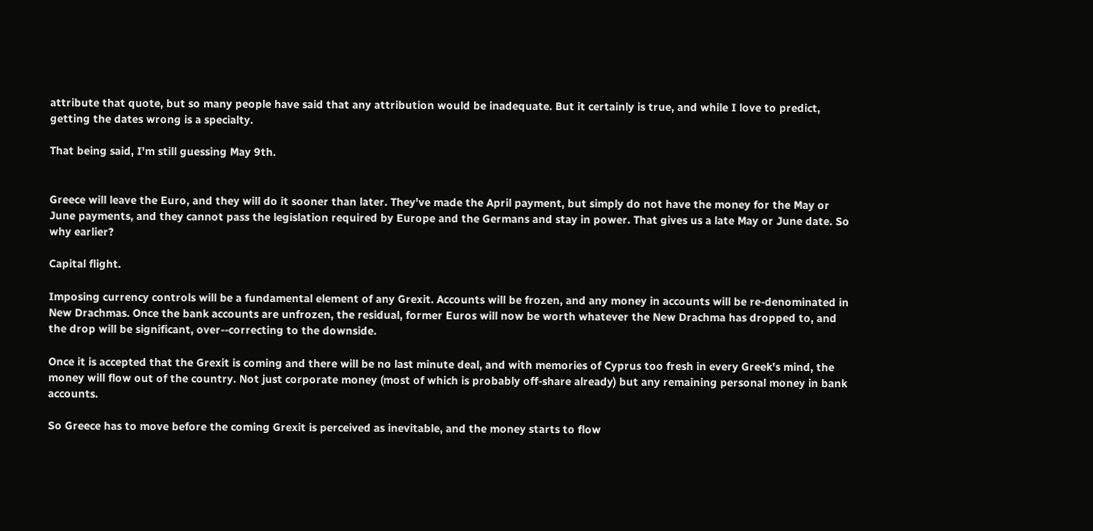attribute that quote, but so many people have said that any attribution would be inadequate. But it certainly is true, and while I love to predict, getting the dates wrong is a specialty.

That being said, I'm still guessing May 9th.


Greece will leave the Euro, and they will do it sooner than later. They've made the April payment, but simply do not have the money for the May or June payments, and they cannot pass the legislation required by Europe and the Germans and stay in power. That gives us a late May or June date. So why earlier?

Capital flight.

Imposing currency controls will be a fundamental element of any Grexit. Accounts will be frozen, and any money in accounts will be re-denominated in New Drachmas. Once the bank accounts are unfrozen, the residual, former Euros will now be worth whatever the New Drachma has dropped to, and the drop will be significant, over--correcting to the downside.

Once it is accepted that the Grexit is coming and there will be no last minute deal, and with memories of Cyprus too fresh in every Greek's mind, the money will flow out of the country. Not just corporate money (most of which is probably off-share already) but any remaining personal money in bank accounts.

So Greece has to move before the coming Grexit is perceived as inevitable, and the money starts to flow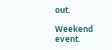out.

Weekend event.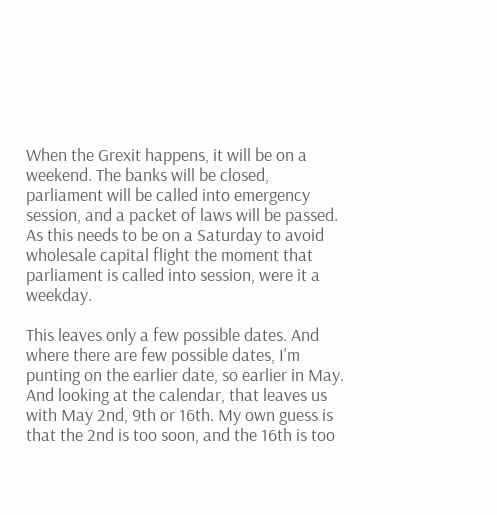When the Grexit happens, it will be on a weekend. The banks will be closed, parliament will be called into emergency session, and a packet of laws will be passed. As this needs to be on a Saturday to avoid wholesale capital flight the moment that parliament is called into session, were it a weekday.

This leaves only a few possible dates. And where there are few possible dates, I'm punting on the earlier date, so earlier in May. And looking at the calendar, that leaves us with May 2nd, 9th or 16th. My own guess is that the 2nd is too soon, and the 16th is too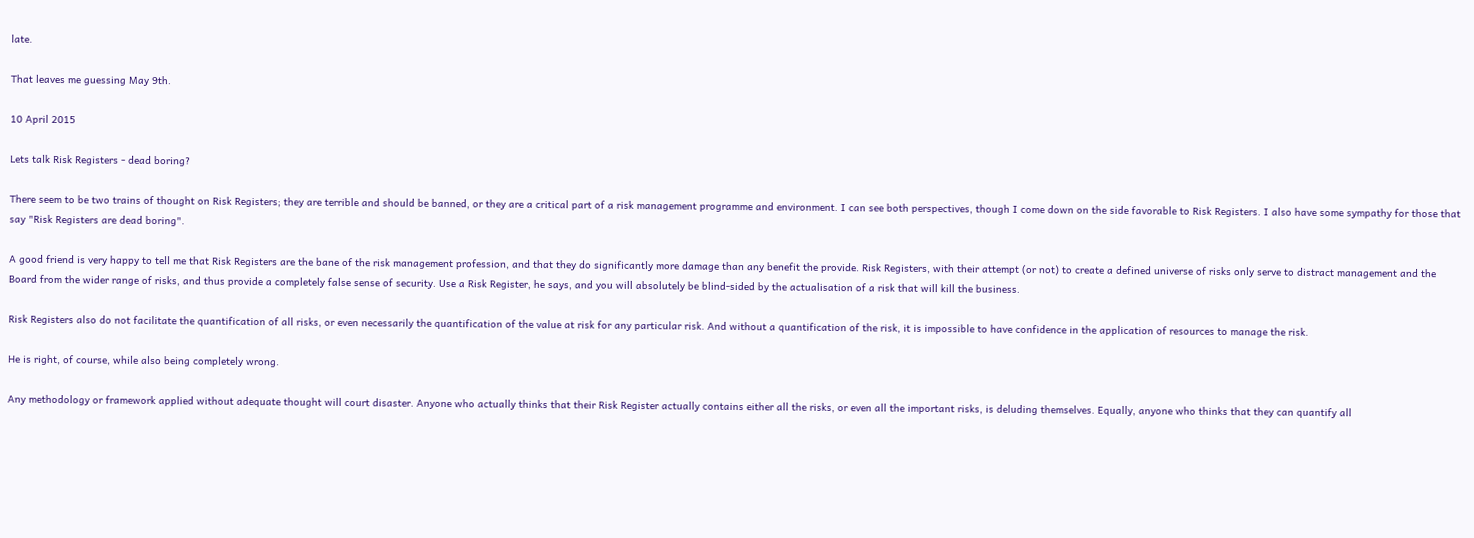late.

That leaves me guessing May 9th.

10 April 2015

Lets talk Risk Registers - dead boring?

There seem to be two trains of thought on Risk Registers; they are terrible and should be banned, or they are a critical part of a risk management programme and environment. I can see both perspectives, though I come down on the side favorable to Risk Registers. I also have some sympathy for those that say "Risk Registers are dead boring".

A good friend is very happy to tell me that Risk Registers are the bane of the risk management profession, and that they do significantly more damage than any benefit the provide. Risk Registers, with their attempt (or not) to create a defined universe of risks only serve to distract management and the Board from the wider range of risks, and thus provide a completely false sense of security. Use a Risk Register, he says, and you will absolutely be blind-sided by the actualisation of a risk that will kill the business.

Risk Registers also do not facilitate the quantification of all risks, or even necessarily the quantification of the value at risk for any particular risk. And without a quantification of the risk, it is impossible to have confidence in the application of resources to manage the risk.

He is right, of course, while also being completely wrong.

Any methodology or framework applied without adequate thought will court disaster. Anyone who actually thinks that their Risk Register actually contains either all the risks, or even all the important risks, is deluding themselves. Equally, anyone who thinks that they can quantify all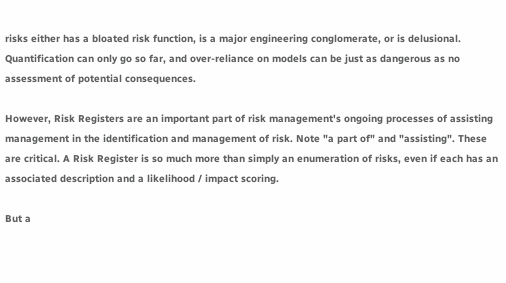risks either has a bloated risk function, is a major engineering conglomerate, or is delusional. Quantification can only go so far, and over-reliance on models can be just as dangerous as no assessment of potential consequences.

However, Risk Registers are an important part of risk management's ongoing processes of assisting management in the identification and management of risk. Note "a part of" and "assisting". These are critical. A Risk Register is so much more than simply an enumeration of risks, even if each has an associated description and a likelihood / impact scoring.

But a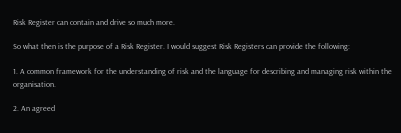Risk Register can contain and drive so much more.

So what then is the purpose of a Risk Register. I would suggest Risk Registers can provide the following:

1. A common framework for the understanding of risk and the language for describing and managing risk within the organisation.

2. An agreed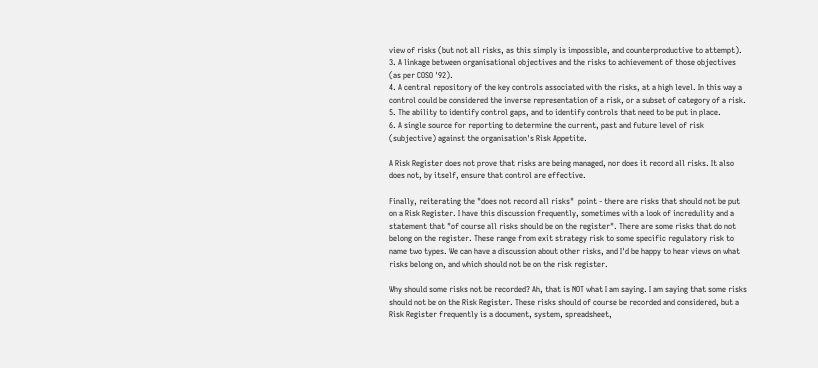view of risks (but not all risks, as this simply is impossible, and counterproductive to attempt).
3. A linkage between organisational objectives and the risks to achievement of those objectives (as per COSO '92).
4. A central repository of the key controls associated with the risks, at a high level. In this way a control could be considered the inverse representation of a risk, or a subset of category of a risk.
5. The ability to identify control gaps, and to identify controls that need to be put in place.
6. A single source for reporting to determine the current, past and future level of risk (subjective) against the organisation's Risk Appetite.

A Risk Register does not prove that risks are being managed, nor does it record all risks. It also does not, by itself, ensure that control are effective.

Finally, reiterating the "does not record all risks"  point - there are risks that should not be put on a Risk Register. I have this discussion frequently, sometimes with a look of incredulity and a statement that "of course all risks should be on the register". There are some risks that do not belong on the register. These range from exit strategy risk to some specific regulatory risk to name two types. We can have a discussion about other risks, and I'd be happy to hear views on what risks belong on, and which should not be on the risk register.

Why should some risks not be recorded? Ah, that is NOT what I am saying. I am saying that some risks should not be on the Risk Register. These risks should of course be recorded and considered, but a Risk Register frequently is a document, system, spreadsheet,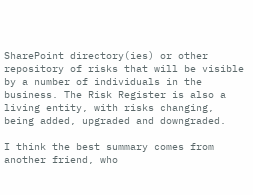SharePoint directory(ies) or other repository of risks that will be visible by a number of individuals in the business. The Risk Register is also a living entity, with risks changing, being added, upgraded and downgraded.

I think the best summary comes from another friend, who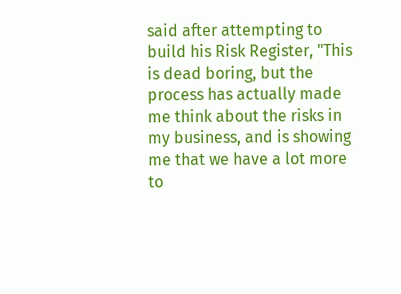said after attempting to build his Risk Register, "This is dead boring, but the process has actually made me think about the risks in my business, and is showing me that we have a lot more to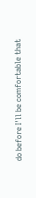do before I'll be comfortable that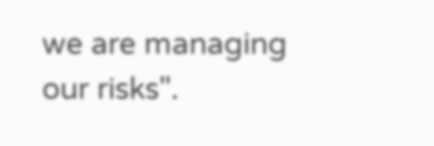we are managing our risks".